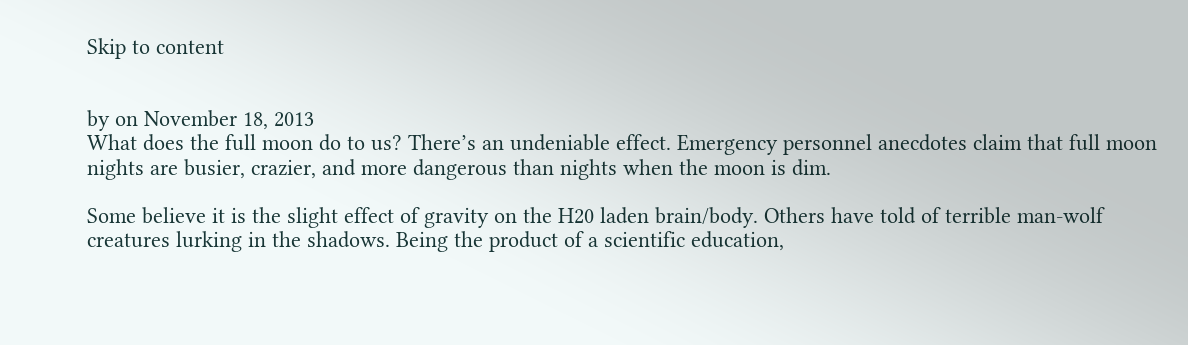Skip to content


by on November 18, 2013
What does the full moon do to us? There’s an undeniable effect. Emergency personnel anecdotes claim that full moon nights are busier, crazier, and more dangerous than nights when the moon is dim.

Some believe it is the slight effect of gravity on the H20 laden brain/body. Others have told of terrible man-wolf creatures lurking in the shadows. Being the product of a scientific education,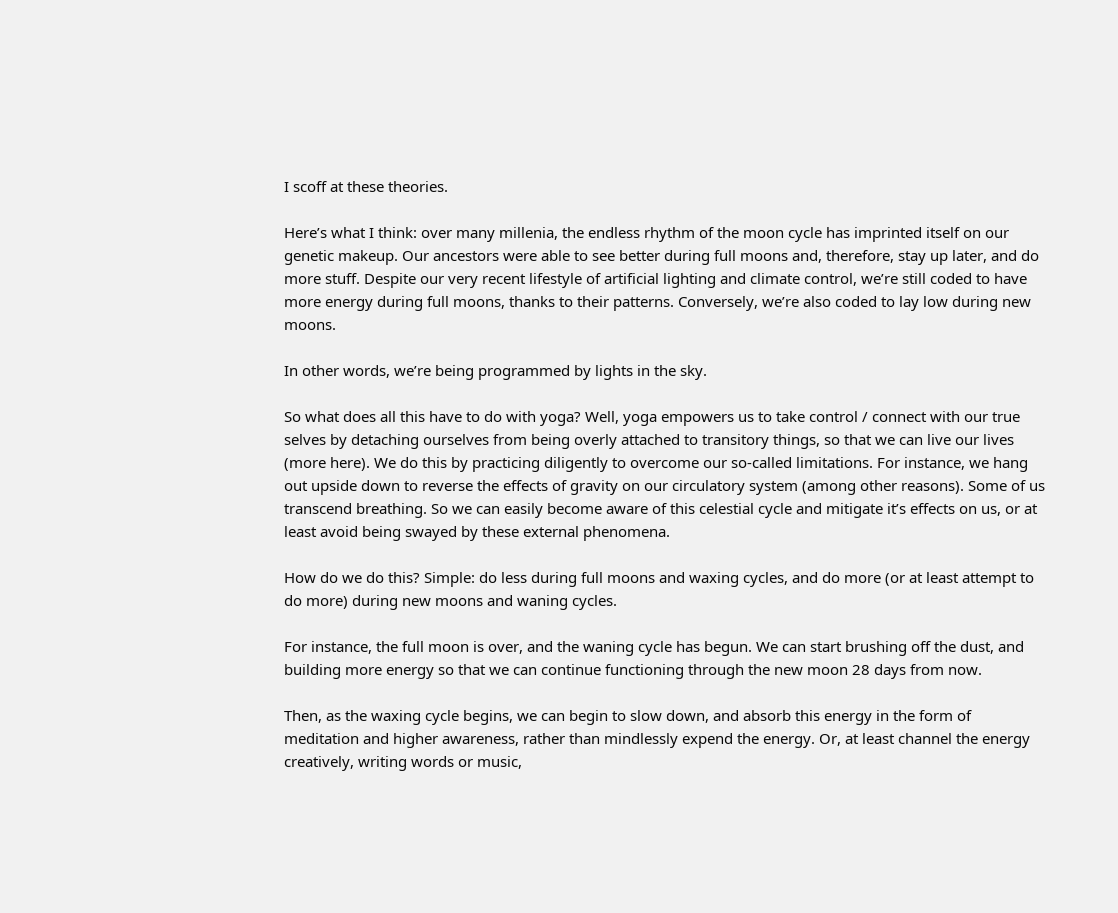I scoff at these theories.

Here’s what I think: over many millenia, the endless rhythm of the moon cycle has imprinted itself on our genetic makeup. Our ancestors were able to see better during full moons and, therefore, stay up later, and do more stuff. Despite our very recent lifestyle of artificial lighting and climate control, we’re still coded to have more energy during full moons, thanks to their patterns. Conversely, we’re also coded to lay low during new moons.

In other words, we’re being programmed by lights in the sky.

So what does all this have to do with yoga? Well, yoga empowers us to take control / connect with our true selves by detaching ourselves from being overly attached to transitory things, so that we can live our lives (more here). We do this by practicing diligently to overcome our so-called limitations. For instance, we hang out upside down to reverse the effects of gravity on our circulatory system (among other reasons). Some of us transcend breathing. So we can easily become aware of this celestial cycle and mitigate it’s effects on us, or at least avoid being swayed by these external phenomena.

How do we do this? Simple: do less during full moons and waxing cycles, and do more (or at least attempt to do more) during new moons and waning cycles.

For instance, the full moon is over, and the waning cycle has begun. We can start brushing off the dust, and building more energy so that we can continue functioning through the new moon 28 days from now.

Then, as the waxing cycle begins, we can begin to slow down, and absorb this energy in the form of meditation and higher awareness, rather than mindlessly expend the energy. Or, at least channel the energy creatively, writing words or music,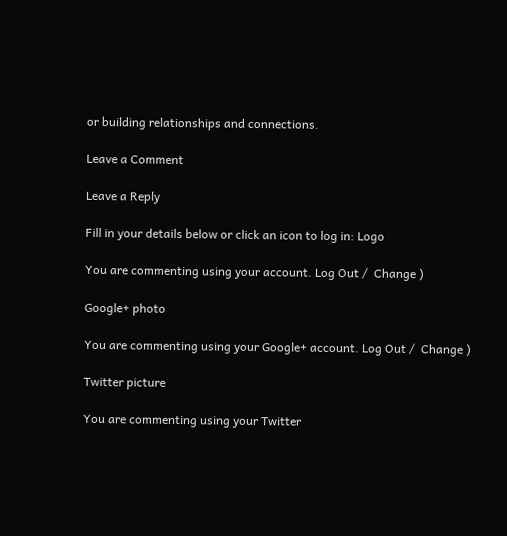or building relationships and connections.

Leave a Comment

Leave a Reply

Fill in your details below or click an icon to log in: Logo

You are commenting using your account. Log Out /  Change )

Google+ photo

You are commenting using your Google+ account. Log Out /  Change )

Twitter picture

You are commenting using your Twitter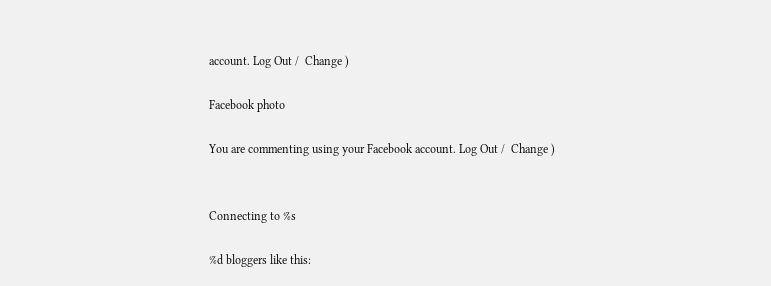account. Log Out /  Change )

Facebook photo

You are commenting using your Facebook account. Log Out /  Change )


Connecting to %s

%d bloggers like this: